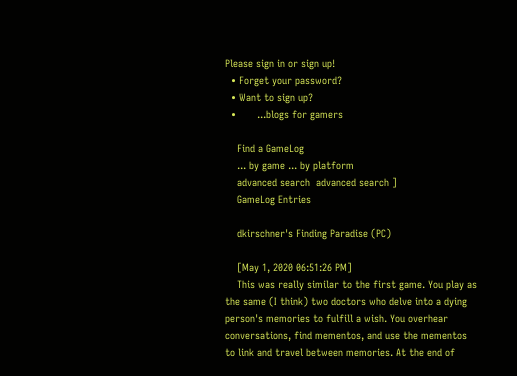Please sign in or sign up!
  • Forget your password?
  • Want to sign up?
  •       ...blogs for gamers

    Find a GameLog
    ... by game ... by platform
    advanced search  advanced search ]
    GameLog Entries

    dkirschner's Finding Paradise (PC)

    [May 1, 2020 06:51:26 PM]
    This was really similar to the first game. You play as the same (I think) two doctors who delve into a dying person's memories to fulfill a wish. You overhear conversations, find mementos, and use the mementos to link and travel between memories. At the end of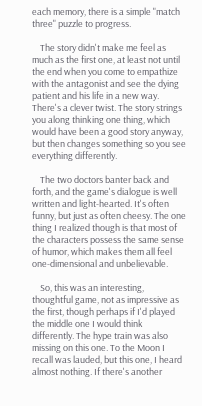each memory, there is a simple "match three" puzzle to progress.

    The story didn't make me feel as much as the first one, at least not until the end when you come to empathize with the antagonist and see the dying patient and his life in a new way. There's a clever twist. The story strings you along thinking one thing, which would have been a good story anyway, but then changes something so you see everything differently.

    The two doctors banter back and forth, and the game's dialogue is well written and light-hearted. It's often funny, but just as often cheesy. The one thing I realized though is that most of the characters possess the same sense of humor, which makes them all feel one-dimensional and unbelievable.

    So, this was an interesting, thoughtful game, not as impressive as the first, though perhaps if I'd played the middle one I would think differently. The hype train was also missing on this one. To the Moon I recall was lauded, but this one, I heard almost nothing. If there's another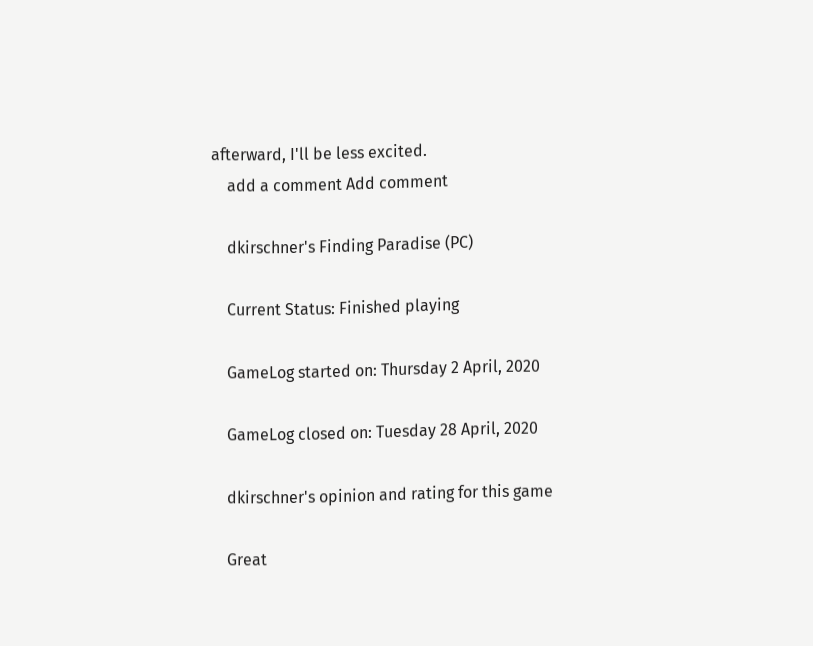afterward, I'll be less excited.
    add a comment Add comment

    dkirschner's Finding Paradise (PC)

    Current Status: Finished playing

    GameLog started on: Thursday 2 April, 2020

    GameLog closed on: Tuesday 28 April, 2020

    dkirschner's opinion and rating for this game

    Great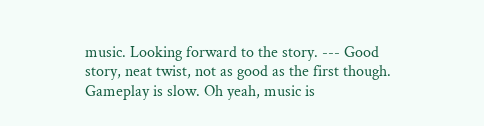music. Looking forward to the story. --- Good story, neat twist, not as good as the first though. Gameplay is slow. Oh yeah, music is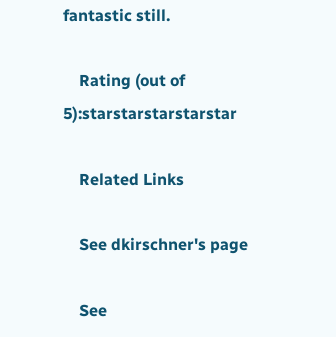fantastic still.

    Rating (out of 5):starstarstarstarstar

    Related Links

    See dkirschner's page

    See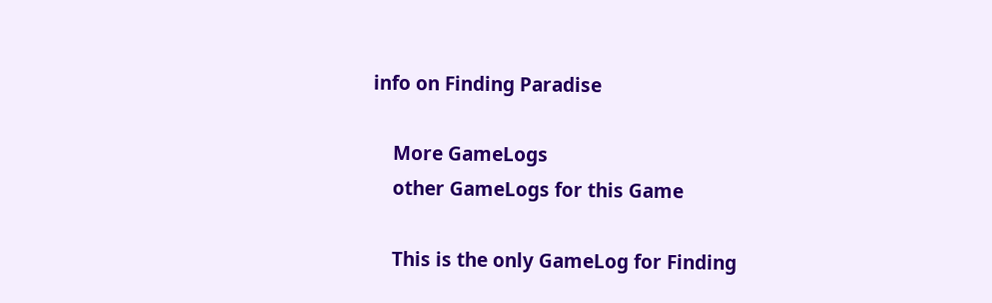info on Finding Paradise

    More GameLogs
    other GameLogs for this Game

    This is the only GameLog for Finding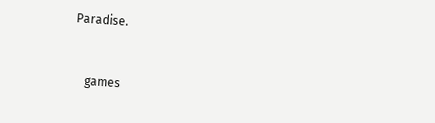Paradise.


    games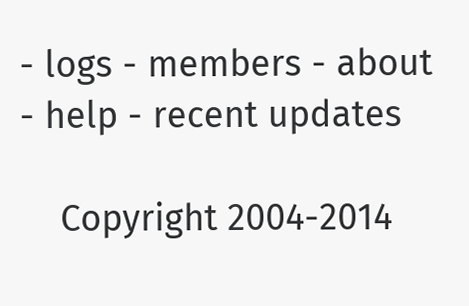- logs - members - about - help - recent updates

    Copyright 2004-2014